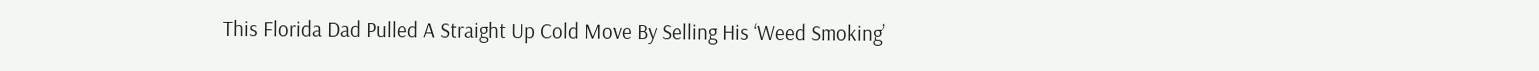This Florida Dad Pulled A Straight Up Cold Move By Selling His ‘Weed Smoking’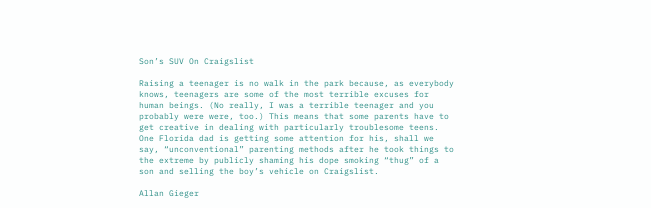Son’s SUV On Craigslist

Raising a teenager is no walk in the park because, as everybody knows, teenagers are some of the most terrible excuses for human beings. (No really, I was a terrible teenager and you probably were were, too.) This means that some parents have to get creative in dealing with particularly troublesome teens. One Florida dad is getting some attention for his, shall we say, “unconventional” parenting methods after he took things to the extreme by publicly shaming his dope smoking “thug” of a son and selling the boy’s vehicle on Craigslist.

Allan Gieger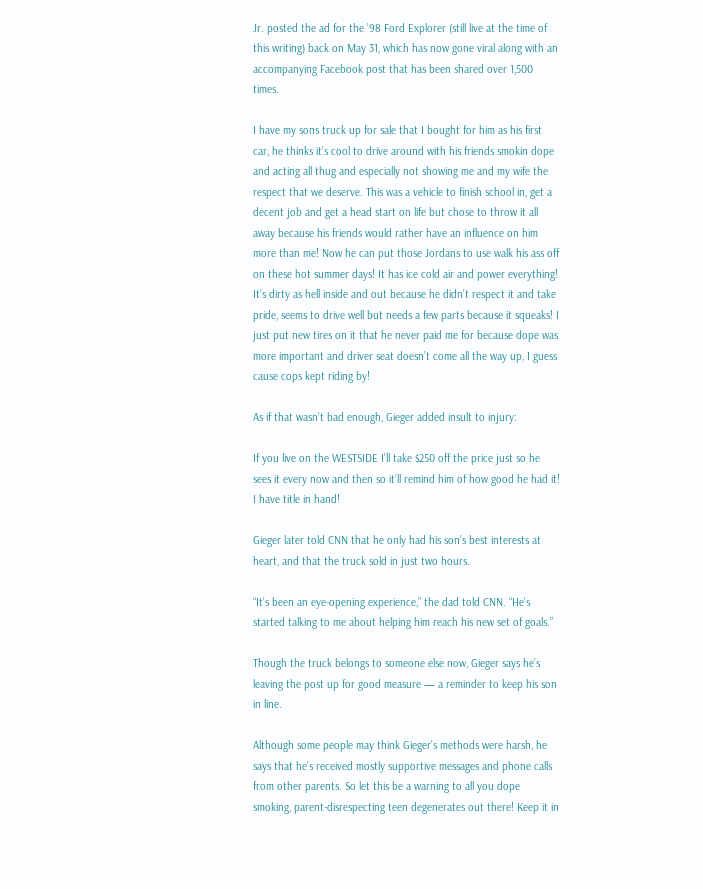Jr. posted the ad for the ’98 Ford Explorer (still live at the time of this writing) back on May 31, which has now gone viral along with an accompanying Facebook post that has been shared over 1,500 times.

I have my sons truck up for sale that I bought for him as his first car, he thinks it’s cool to drive around with his friends smokin dope and acting all thug and especially not showing me and my wife the respect that we deserve. This was a vehicle to finish school in, get a decent job and get a head start on life but chose to throw it all away because his friends would rather have an influence on him more than me! Now he can put those Jordans to use walk his ass off on these hot summer days! It has ice cold air and power everything! It’s dirty as hell inside and out because he didn’t respect it and take pride, seems to drive well but needs a few parts because it squeaks! I just put new tires on it that he never paid me for because dope was more important and driver seat doesn’t come all the way up, I guess cause cops kept riding by!

As if that wasn’t bad enough, Gieger added insult to injury:

If you live on the WESTSIDE I’ll take $250 off the price just so he sees it every now and then so it’ll remind him of how good he had it! I have title in hand!

Gieger later told CNN that he only had his son’s best interests at heart, and that the truck sold in just two hours.

“It’s been an eye-opening experience,” the dad told CNN. “He’s started talking to me about helping him reach his new set of goals.”

Though the truck belongs to someone else now, Gieger says he’s leaving the post up for good measure — a reminder to keep his son in line.

Although some people may think Gieger’s methods were harsh, he says that he’s received mostly supportive messages and phone calls from other parents. So let this be a warning to all you dope smoking, parent-disrespecting teen degenerates out there! Keep it in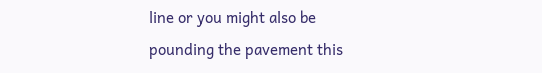line or you might also be pounding the pavement this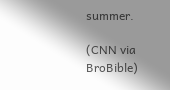summer.

(CNN via BroBible)